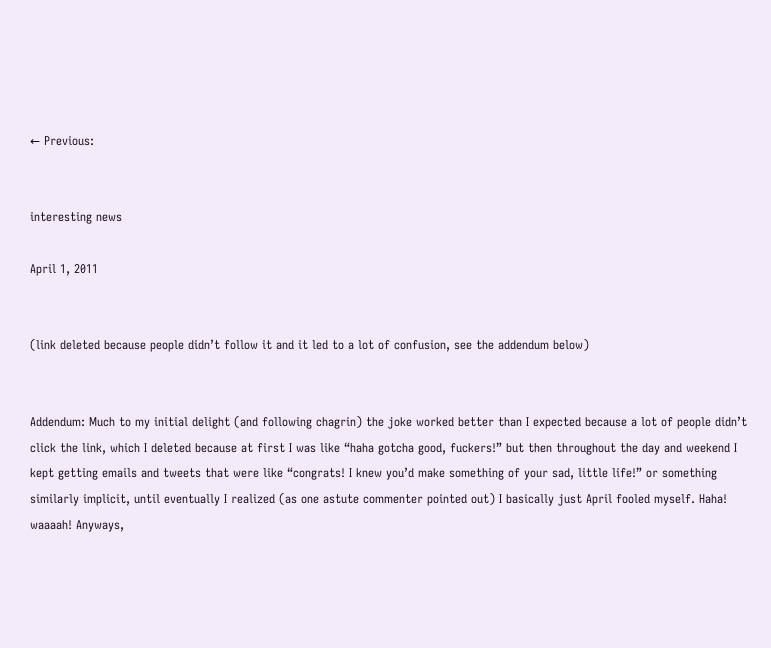← Previous:


interesting news

April 1, 2011


(link deleted because people didn’t follow it and it led to a lot of confusion, see the addendum below)


Addendum: Much to my initial delight (and following chagrin) the joke worked better than I expected because a lot of people didn’t click the link, which I deleted because at first I was like “haha gotcha good, fuckers!” but then throughout the day and weekend I kept getting emails and tweets that were like “congrats! I knew you’d make something of your sad, little life!” or something similarly implicit, until eventually I realized (as one astute commenter pointed out) I basically just April fooled myself. Haha! waaaah! Anyways,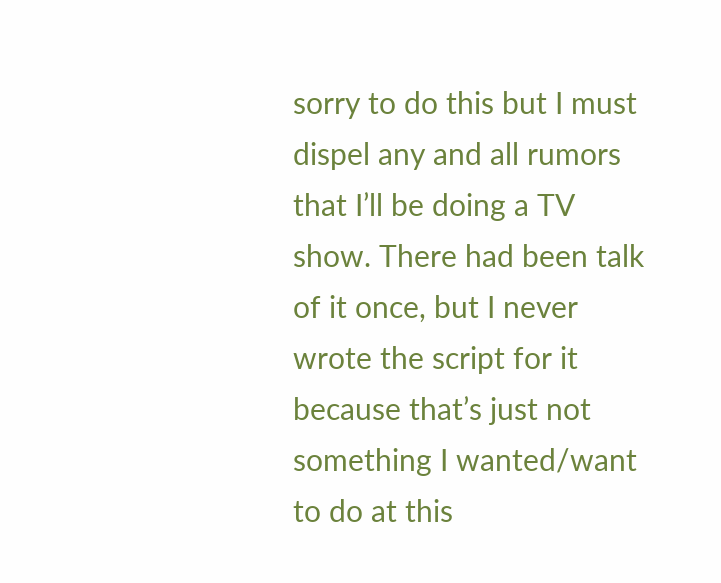sorry to do this but I must dispel any and all rumors that I’ll be doing a TV show. There had been talk of it once, but I never wrote the script for it because that’s just not something I wanted/want to do at this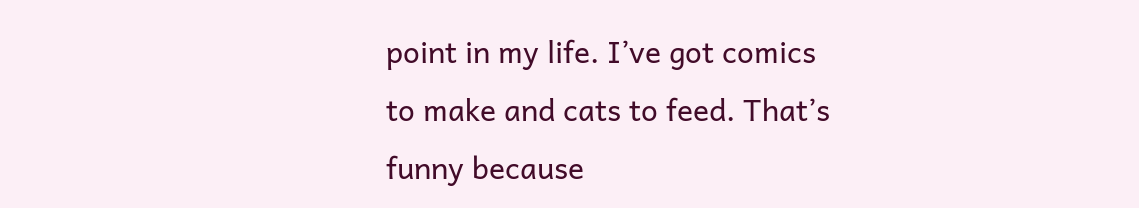point in my life. I’ve got comics to make and cats to feed. That’s funny because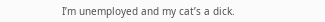I’m unemployed and my cat’s a dick.